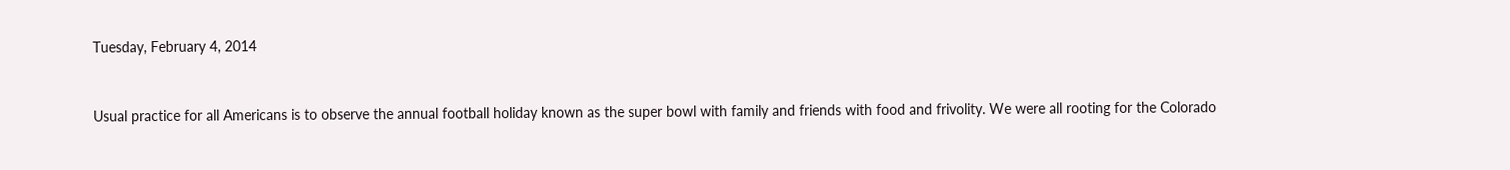Tuesday, February 4, 2014


Usual practice for all Americans is to observe the annual football holiday known as the super bowl with family and friends with food and frivolity. We were all rooting for the Colorado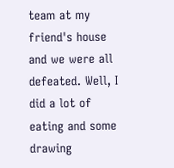team at my friend's house and we were all defeated. Well, I did a lot of eating and some drawing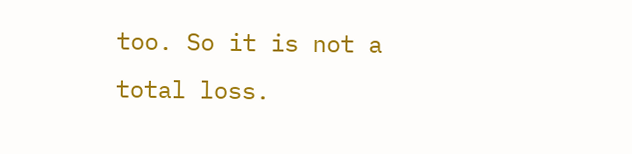too. So it is not a total loss.